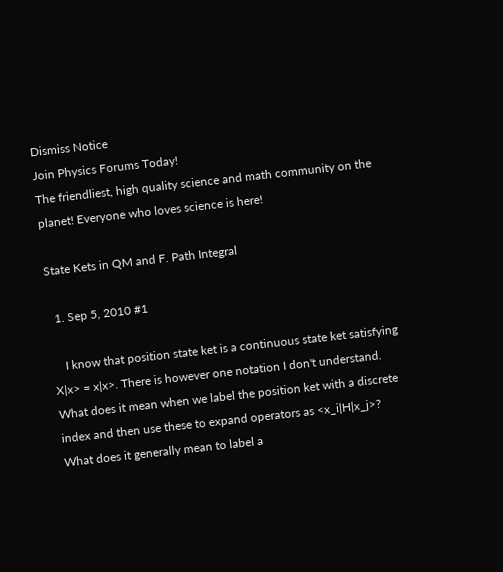Dismiss Notice
Join Physics Forums Today!
The friendliest, high quality science and math community on the planet! Everyone who loves science is here!

State Kets in QM and F. Path Integral

  1. Sep 5, 2010 #1

    I know that position state ket is a continuous state ket satisfying X|x> = x|x>. There is however one notation I don't understand. What does it mean when we label the position ket with a discrete index and then use these to expand operators as <x_i|H|x_j>? What does it generally mean to label a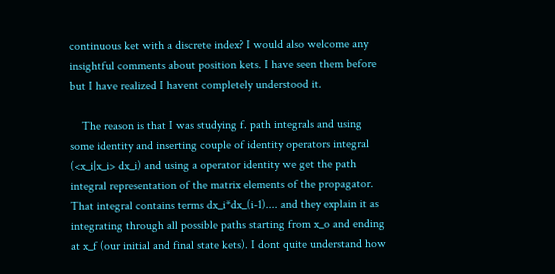continuous ket with a discrete index? I would also welcome any insightful comments about position kets. I have seen them before but I have realized I havent completely understood it.

    The reason is that I was studying f. path integrals and using some identity and inserting couple of identity operators integral (<x_i|x_i> dx_i) and using a operator identity we get the path integral representation of the matrix elements of the propagator. That integral contains terms dx_i*dx_(i-1).... and they explain it as integrating through all possible paths starting from x_o and ending at x_f (our initial and final state kets). I dont quite understand how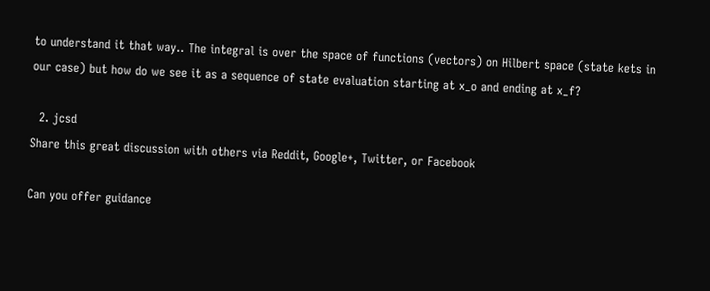to understand it that way.. The integral is over the space of functions (vectors) on Hilbert space (state kets in our case) but how do we see it as a sequence of state evaluation starting at x_o and ending at x_f?

  2. jcsd
Share this great discussion with others via Reddit, Google+, Twitter, or Facebook

Can you offer guidance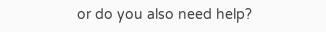or do you also need help?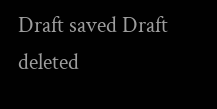Draft saved Draft deleted